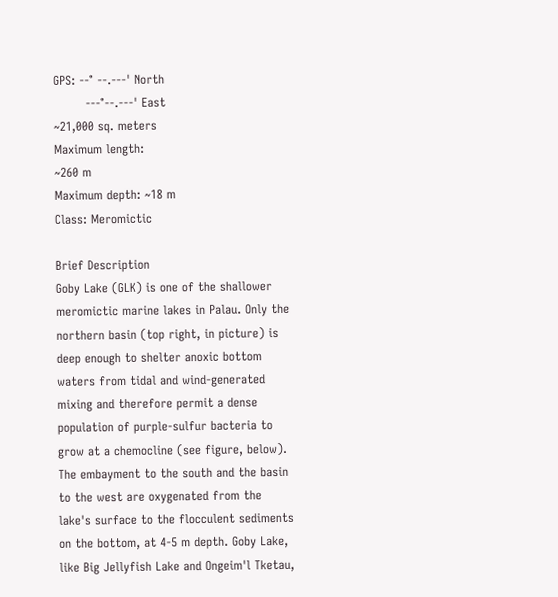GPS: --° --.---' North
        ---°--.---' East
~21,000 sq. meters
Maximum length:
~260 m
Maximum depth: ~18 m
Class: Meromictic

Brief Description
Goby Lake (GLK) is one of the shallower meromictic marine lakes in Palau. Only the northern basin (top right, in picture) is deep enough to shelter anoxic bottom waters from tidal and wind-generated mixing and therefore permit a dense population of purple-sulfur bacteria to grow at a chemocline (see figure, below). The embayment to the south and the basin to the west are oxygenated from the lake's surface to the flocculent sediments on the bottom, at 4-5 m depth. Goby Lake, like Big Jellyfish Lake and Ongeim'l Tketau,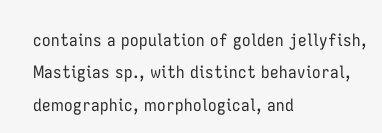contains a population of golden jellyfish, Mastigias sp., with distinct behavioral, demographic, morphological, and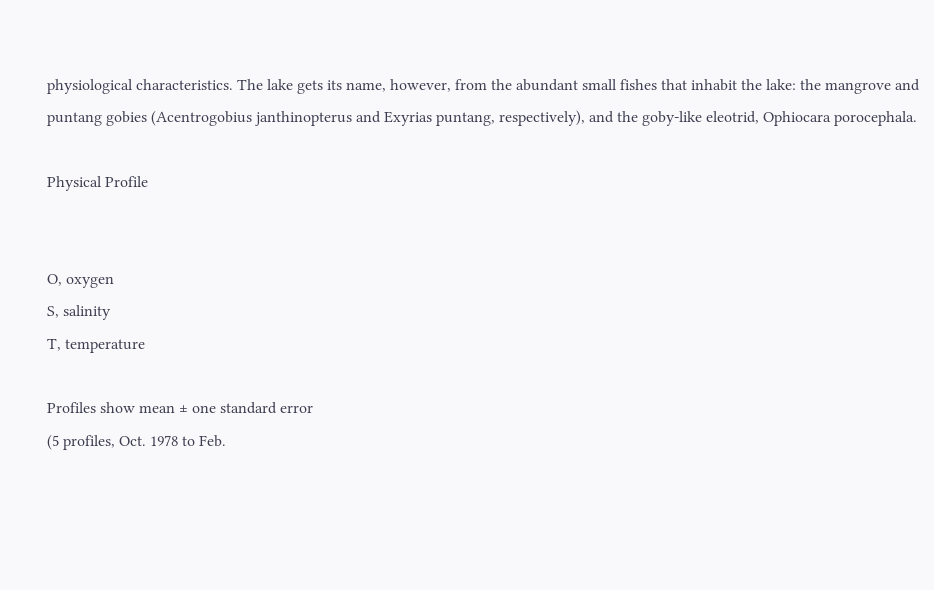physiological characteristics. The lake gets its name, however, from the abundant small fishes that inhabit the lake: the mangrove and puntang gobies (Acentrogobius janthinopterus and Exyrias puntang, respectively), and the goby-like eleotrid, Ophiocara porocephala.

Physical Profile


O, oxygen
S, salinity
T, temperature

Profiles show mean ± one standard error
(5 profiles, Oct. 1978 to Feb.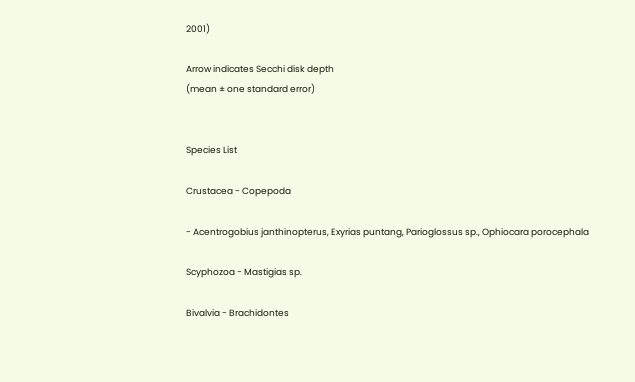2001)

Arrow indicates Secchi disk depth
(mean ± one standard error)


Species List

Crustacea - Copepoda

- Acentrogobius janthinopterus, Exyrias puntang, Parioglossus sp., Ophiocara porocephala

Scyphozoa - Mastigias sp.

Bivalvia - Brachidontes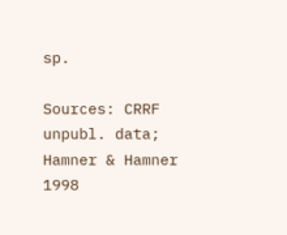sp.

Sources: CRRF unpubl. data; Hamner & Hamner 1998